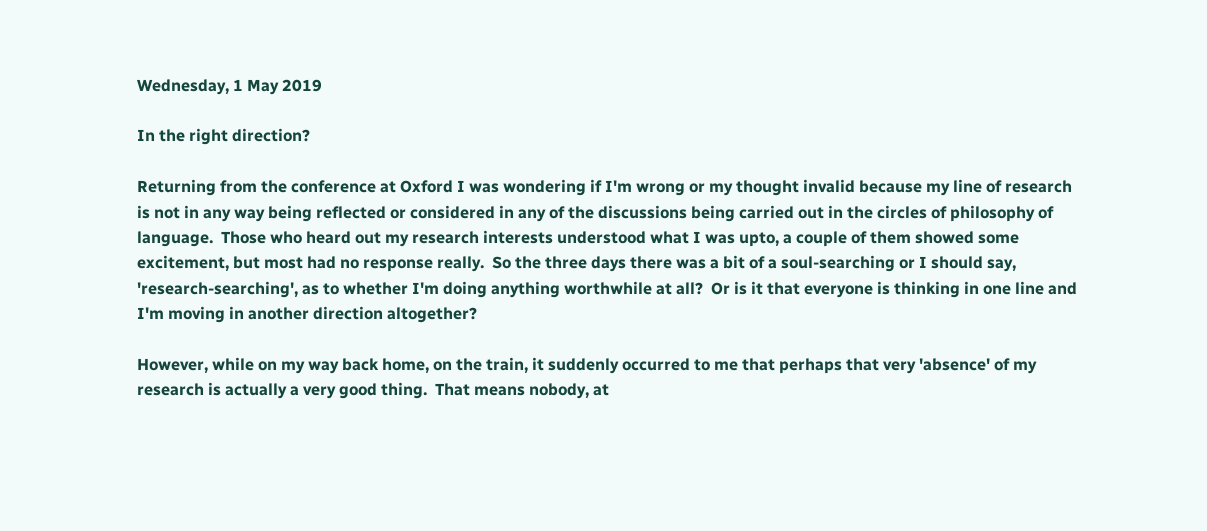Wednesday, 1 May 2019

In the right direction?

Returning from the conference at Oxford I was wondering if I'm wrong or my thought invalid because my line of research is not in any way being reflected or considered in any of the discussions being carried out in the circles of philosophy of language.  Those who heard out my research interests understood what I was upto, a couple of them showed some excitement, but most had no response really.  So the three days there was a bit of a soul-searching or I should say, 'research-searching', as to whether I'm doing anything worthwhile at all?  Or is it that everyone is thinking in one line and I'm moving in another direction altogether?

However, while on my way back home, on the train, it suddenly occurred to me that perhaps that very 'absence' of my research is actually a very good thing.  That means nobody, at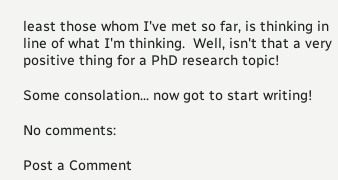least those whom I've met so far, is thinking in line of what I'm thinking.  Well, isn't that a very positive thing for a PhD research topic!

Some consolation... now got to start writing!

No comments:

Post a Comment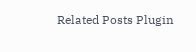Related Posts Plugin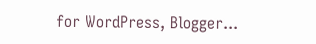for WordPress, Blogger...